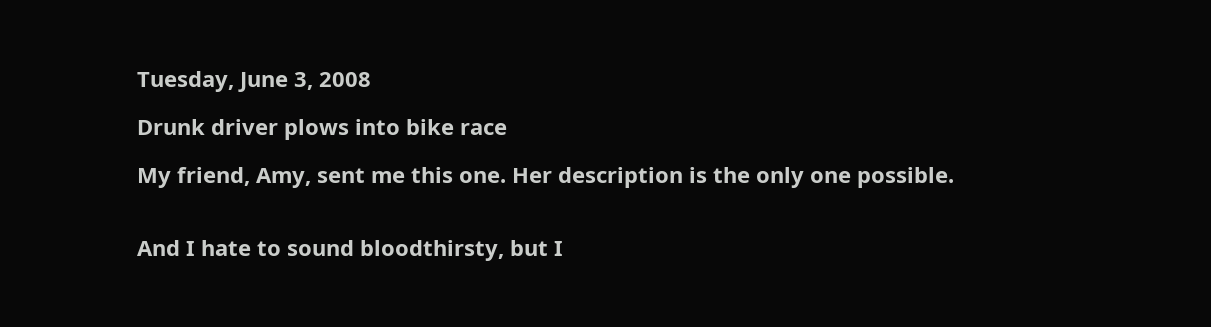Tuesday, June 3, 2008

Drunk driver plows into bike race

My friend, Amy, sent me this one. Her description is the only one possible.


And I hate to sound bloodthirsty, but I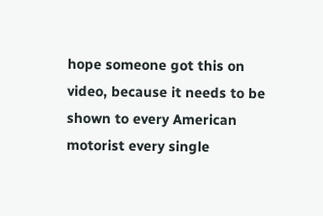hope someone got this on video, because it needs to be shown to every American motorist every single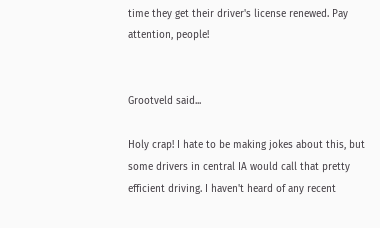time they get their driver's license renewed. Pay attention, people!


Grootveld said...

Holy crap! I hate to be making jokes about this, but some drivers in central IA would call that pretty efficient driving. I haven't heard of any recent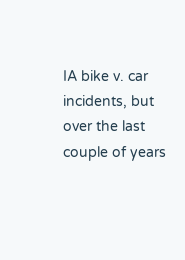IA bike v. car incidents, but over the last couple of years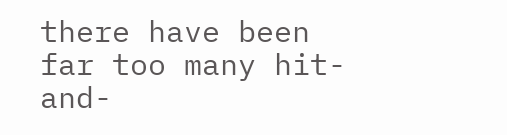there have been far too many hit-and-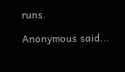runs.

Anonymous said...